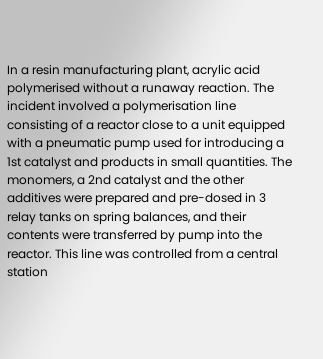In a resin manufacturing plant, acrylic acid polymerised without a runaway reaction. The incident involved a polymerisation line consisting of a reactor close to a unit equipped with a pneumatic pump used for introducing a 1st catalyst and products in small quantities. The monomers, a 2nd catalyst and the other additives were prepared and pre-dosed in 3 relay tanks on spring balances, and their contents were transferred by pump into the reactor. This line was controlled from a central station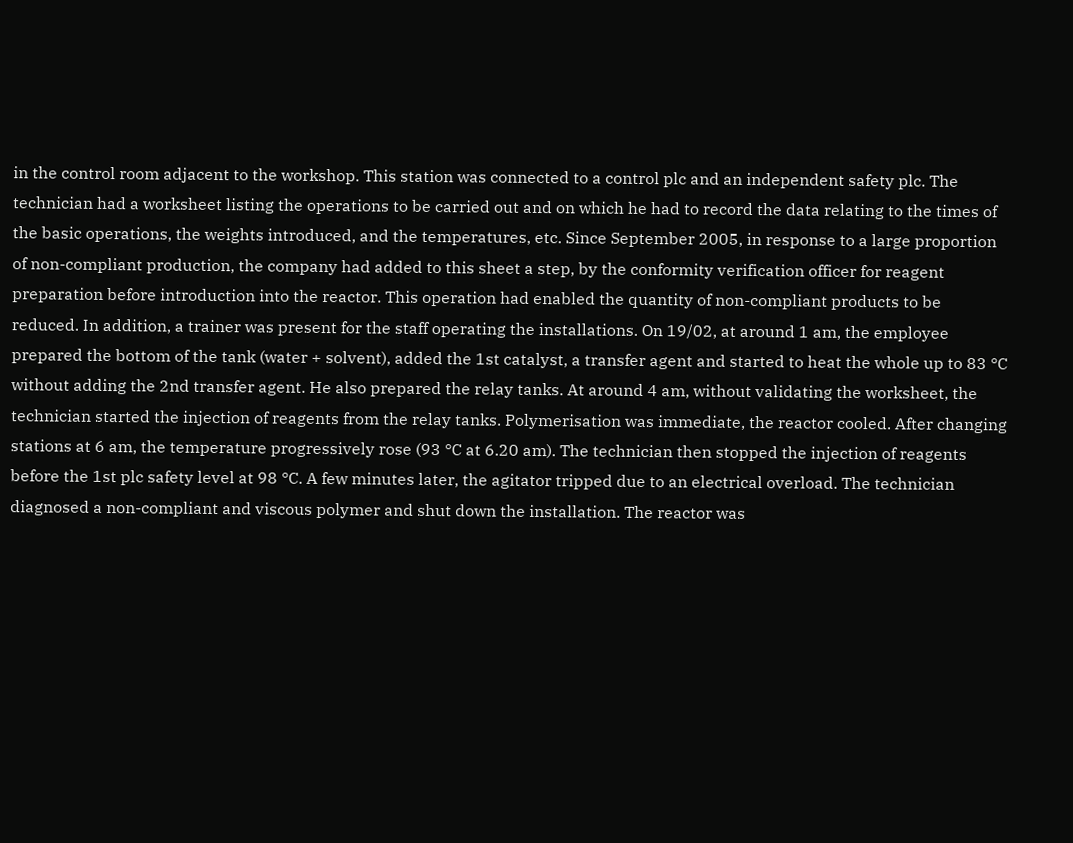in the control room adjacent to the workshop. This station was connected to a control plc and an independent safety plc. The technician had a worksheet listing the operations to be carried out and on which he had to record the data relating to the times of the basic operations, the weights introduced, and the temperatures, etc. Since September 2005, in response to a large proportion of non-compliant production, the company had added to this sheet a step, by the conformity verification officer for reagent preparation before introduction into the reactor. This operation had enabled the quantity of non-compliant products to be reduced. In addition, a trainer was present for the staff operating the installations. On 19/02, at around 1 am, the employee prepared the bottom of the tank (water + solvent), added the 1st catalyst, a transfer agent and started to heat the whole up to 83 °C without adding the 2nd transfer agent. He also prepared the relay tanks. At around 4 am, without validating the worksheet, the technician started the injection of reagents from the relay tanks. Polymerisation was immediate, the reactor cooled. After changing stations at 6 am, the temperature progressively rose (93 °C at 6.20 am). The technician then stopped the injection of reagents before the 1st plc safety level at 98 °C. A few minutes later, the agitator tripped due to an electrical overload. The technician diagnosed a non-compliant and viscous polymer and shut down the installation. The reactor was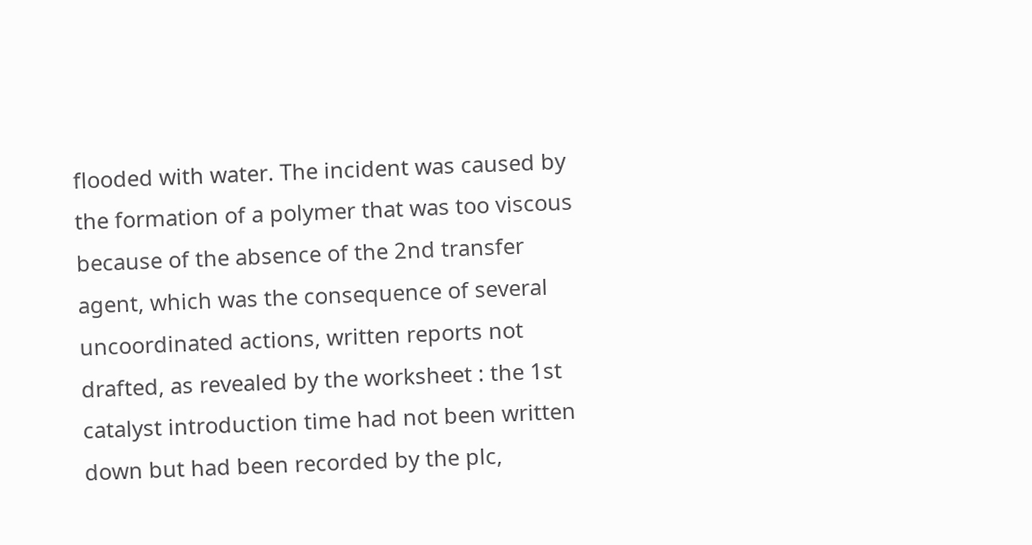flooded with water. The incident was caused by the formation of a polymer that was too viscous because of the absence of the 2nd transfer agent, which was the consequence of several uncoordinated actions, written reports not drafted, as revealed by the worksheet : the 1st catalyst introduction time had not been written down but had been recorded by the plc,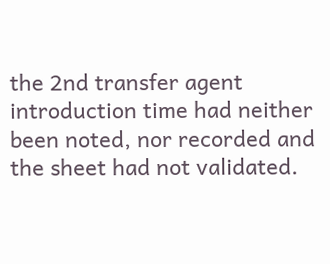the 2nd transfer agent introduction time had neither been noted, nor recorded and the sheet had not validated.